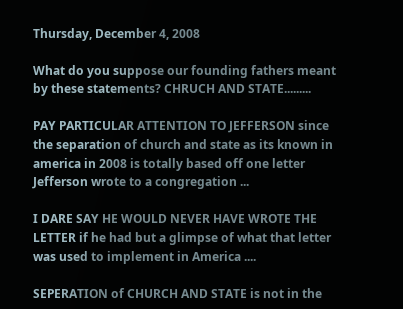Thursday, December 4, 2008

What do you suppose our founding fathers meant by these statements? CHRUCH AND STATE.........

PAY PARTICULAR ATTENTION TO JEFFERSON since the separation of church and state as its known in america in 2008 is totally based off one letter Jefferson wrote to a congregation ...

I DARE SAY HE WOULD NEVER HAVE WROTE THE LETTER if he had but a glimpse of what that letter was used to implement in America ....

SEPERATION of CHURCH AND STATE is not in the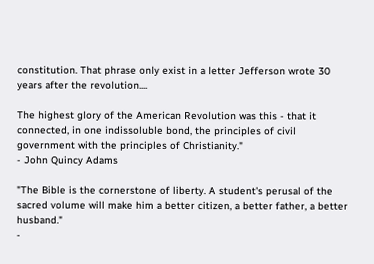constitution. That phrase only exist in a letter Jefferson wrote 30 years after the revolution....

The highest glory of the American Revolution was this - that it connected, in one indissoluble bond, the principles of civil government with the principles of Christianity."
- John Quincy Adams

"The Bible is the cornerstone of liberty. A student's perusal of the sacred volume will make him a better citizen, a better father, a better husband."
-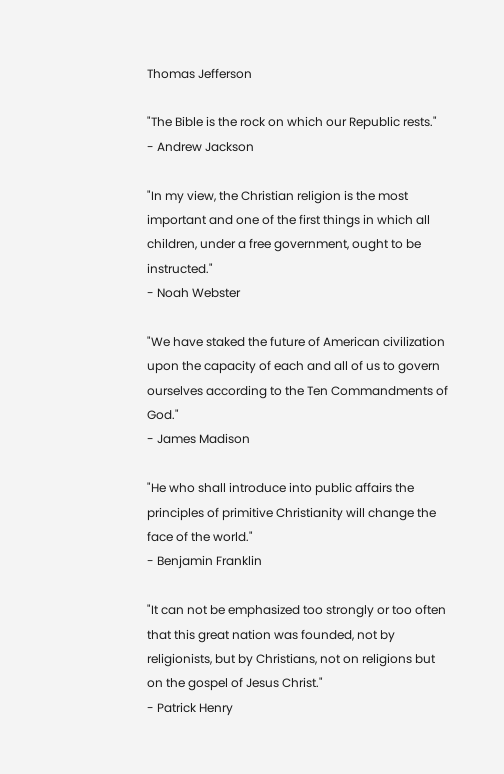Thomas Jefferson

"The Bible is the rock on which our Republic rests."
- Andrew Jackson

"In my view, the Christian religion is the most important and one of the first things in which all children, under a free government, ought to be instructed."
- Noah Webster

"We have staked the future of American civilization upon the capacity of each and all of us to govern ourselves according to the Ten Commandments of God."
- James Madison

"He who shall introduce into public affairs the principles of primitive Christianity will change the face of the world."
- Benjamin Franklin

"It can not be emphasized too strongly or too often that this great nation was founded, not by religionists, but by Christians, not on religions but on the gospel of Jesus Christ."
- Patrick Henry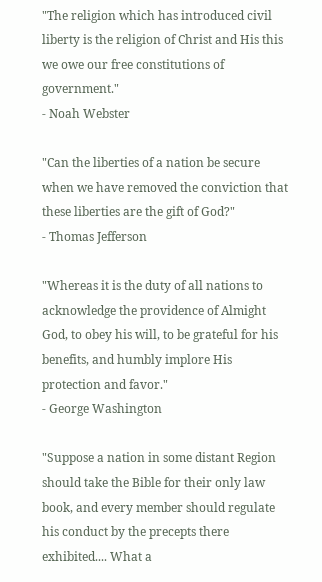"The religion which has introduced civil liberty is the religion of Christ and His this we owe our free constitutions of government."
- Noah Webster

"Can the liberties of a nation be secure when we have removed the conviction that these liberties are the gift of God?"
- Thomas Jefferson

"Whereas it is the duty of all nations to acknowledge the providence of Almight God, to obey his will, to be grateful for his benefits, and humbly implore His protection and favor."
- George Washington

"Suppose a nation in some distant Region should take the Bible for their only law book, and every member should regulate his conduct by the precepts there exhibited.... What a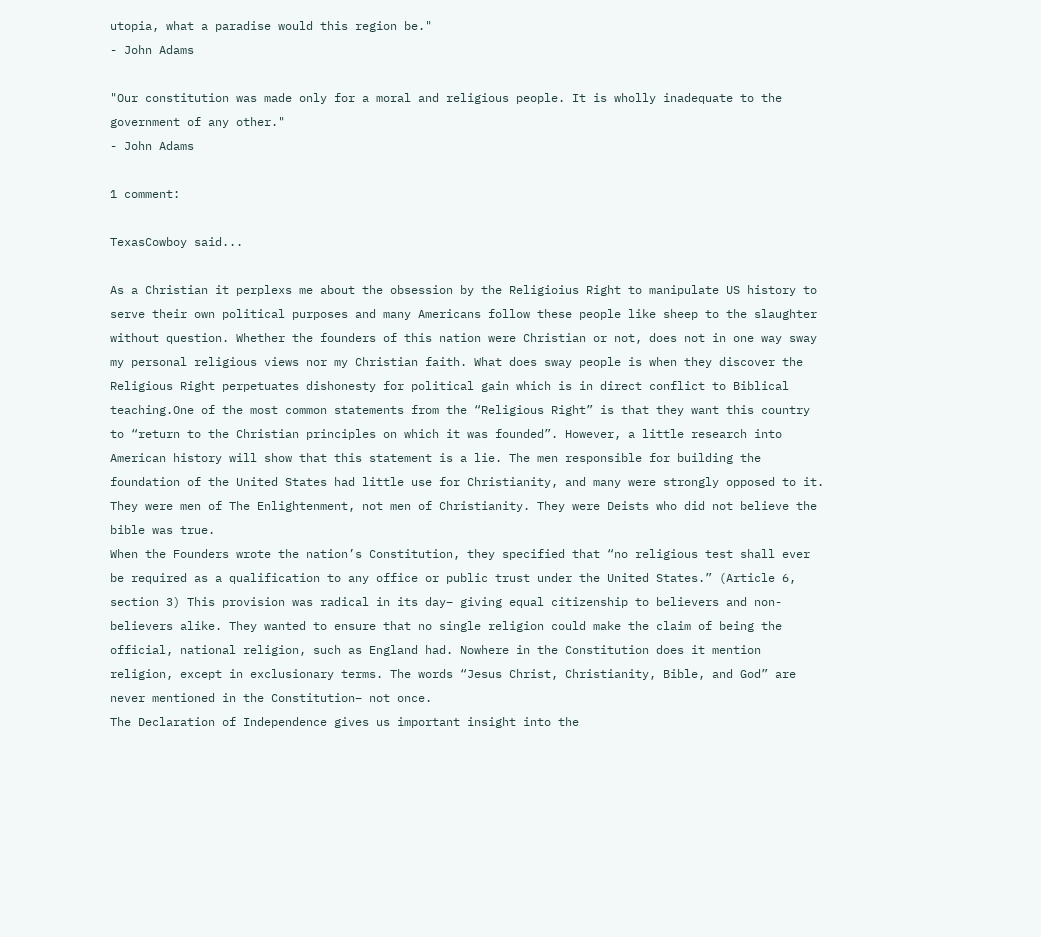utopia, what a paradise would this region be."
- John Adams

"Our constitution was made only for a moral and religious people. It is wholly inadequate to the government of any other."
- John Adams

1 comment:

TexasCowboy said...

As a Christian it perplexs me about the obsession by the Religioius Right to manipulate US history to serve their own political purposes and many Americans follow these people like sheep to the slaughter without question. Whether the founders of this nation were Christian or not, does not in one way sway my personal religious views nor my Christian faith. What does sway people is when they discover the Religious Right perpetuates dishonesty for political gain which is in direct conflict to Biblical teaching.One of the most common statements from the “Religious Right” is that they want this country to “return to the Christian principles on which it was founded”. However, a little research into American history will show that this statement is a lie. The men responsible for building the foundation of the United States had little use for Christianity, and many were strongly opposed to it. They were men of The Enlightenment, not men of Christianity. They were Deists who did not believe the bible was true.
When the Founders wrote the nation’s Constitution, they specified that “no religious test shall ever be required as a qualification to any office or public trust under the United States.” (Article 6, section 3) This provision was radical in its day– giving equal citizenship to believers and non-believers alike. They wanted to ensure that no single religion could make the claim of being the official, national religion, such as England had. Nowhere in the Constitution does it mention religion, except in exclusionary terms. The words “Jesus Christ, Christianity, Bible, and God” are never mentioned in the Constitution– not once.
The Declaration of Independence gives us important insight into the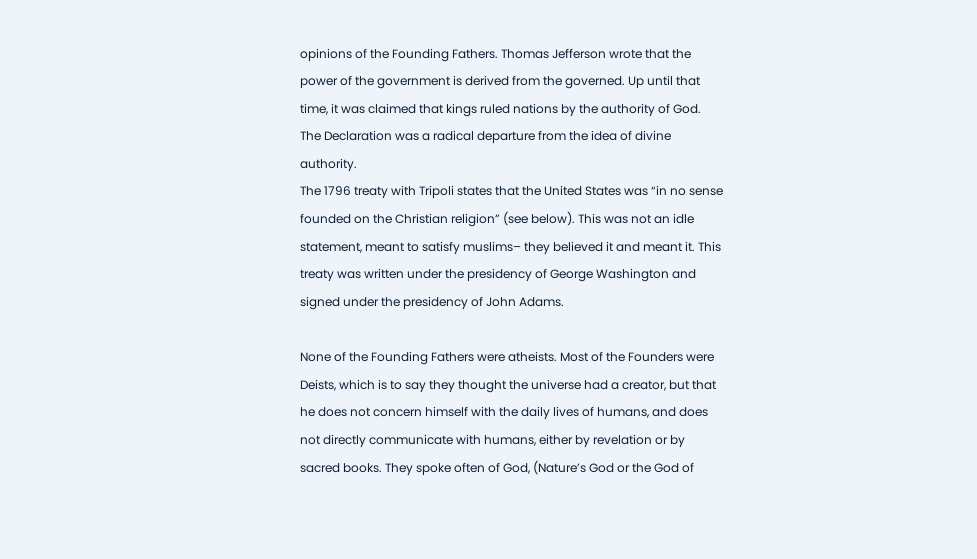opinions of the Founding Fathers. Thomas Jefferson wrote that the power of the government is derived from the governed. Up until that time, it was claimed that kings ruled nations by the authority of God. The Declaration was a radical departure from the idea of divine authority.
The 1796 treaty with Tripoli states that the United States was “in no sense founded on the Christian religion” (see below). This was not an idle statement, meant to satisfy muslims– they believed it and meant it. This treaty was written under the presidency of George Washington and signed under the presidency of John Adams.

None of the Founding Fathers were atheists. Most of the Founders were Deists, which is to say they thought the universe had a creator, but that he does not concern himself with the daily lives of humans, and does not directly communicate with humans, either by revelation or by sacred books. They spoke often of God, (Nature’s God or the God of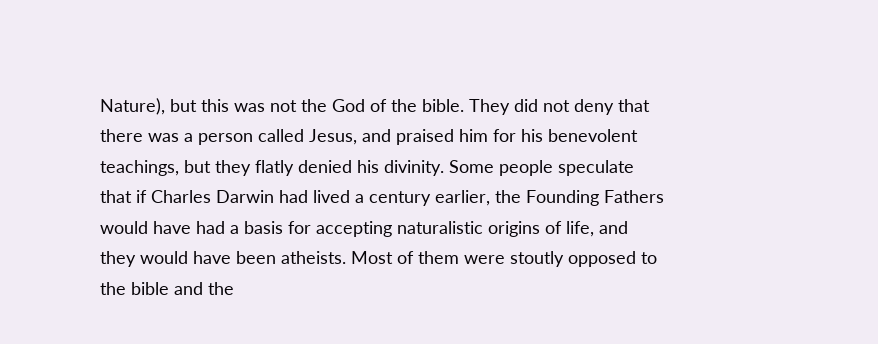Nature), but this was not the God of the bible. They did not deny that there was a person called Jesus, and praised him for his benevolent teachings, but they flatly denied his divinity. Some people speculate that if Charles Darwin had lived a century earlier, the Founding Fathers would have had a basis for accepting naturalistic origins of life, and they would have been atheists. Most of them were stoutly opposed to the bible and the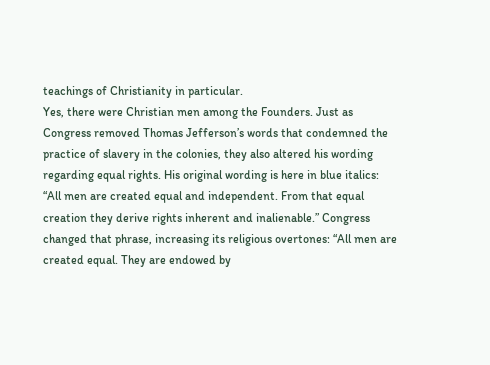teachings of Christianity in particular.
Yes, there were Christian men among the Founders. Just as Congress removed Thomas Jefferson’s words that condemned the practice of slavery in the colonies, they also altered his wording regarding equal rights. His original wording is here in blue italics: “All men are created equal and independent. From that equal creation they derive rights inherent and inalienable.” Congress changed that phrase, increasing its religious overtones: “All men are created equal. They are endowed by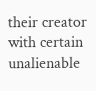their creator with certain unalienable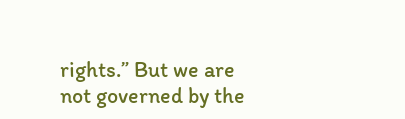rights.” But we are not governed by the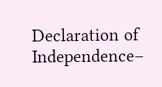Declaration of Independence–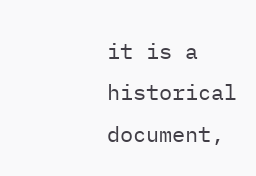it is a historical document,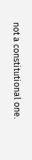not a constitutional one.